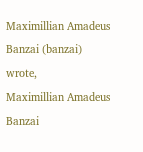Maximillian Amadeus Banzai (banzai) wrote,
Maximillian Amadeus Banzai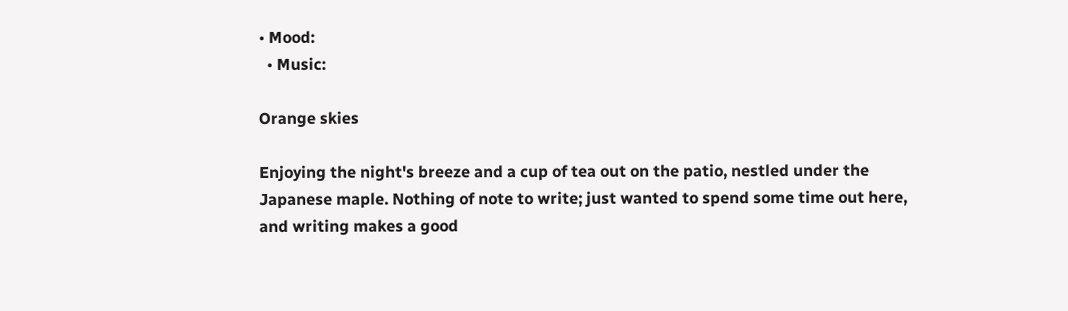• Mood:
  • Music:

Orange skies

Enjoying the night's breeze and a cup of tea out on the patio, nestled under the Japanese maple. Nothing of note to write; just wanted to spend some time out here, and writing makes a good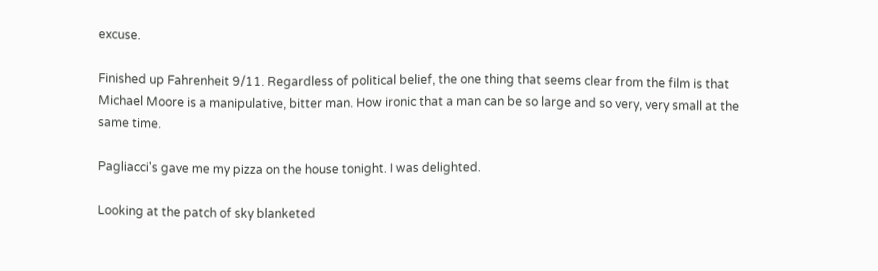excuse.

Finished up Fahrenheit 9/11. Regardless of political belief, the one thing that seems clear from the film is that Michael Moore is a manipulative, bitter man. How ironic that a man can be so large and so very, very small at the same time.

Pagliacci's gave me my pizza on the house tonight. I was delighted.

Looking at the patch of sky blanketed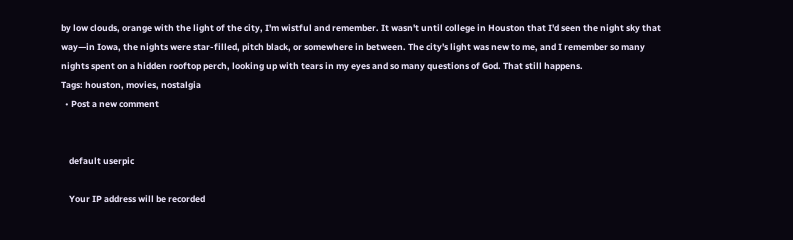by low clouds, orange with the light of the city, I'm wistful and remember. It wasn't until college in Houston that I'd seen the night sky that way—in Iowa, the nights were star-filled, pitch black, or somewhere in between. The city's light was new to me, and I remember so many nights spent on a hidden rooftop perch, looking up with tears in my eyes and so many questions of God. That still happens.
Tags: houston, movies, nostalgia
  • Post a new comment


    default userpic

    Your IP address will be recorded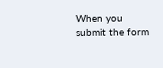When you submit the form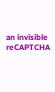an invisible reCAPTCHA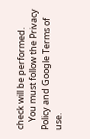check will be performed.
    You must follow the Privacy Policy and Google Terms of use.